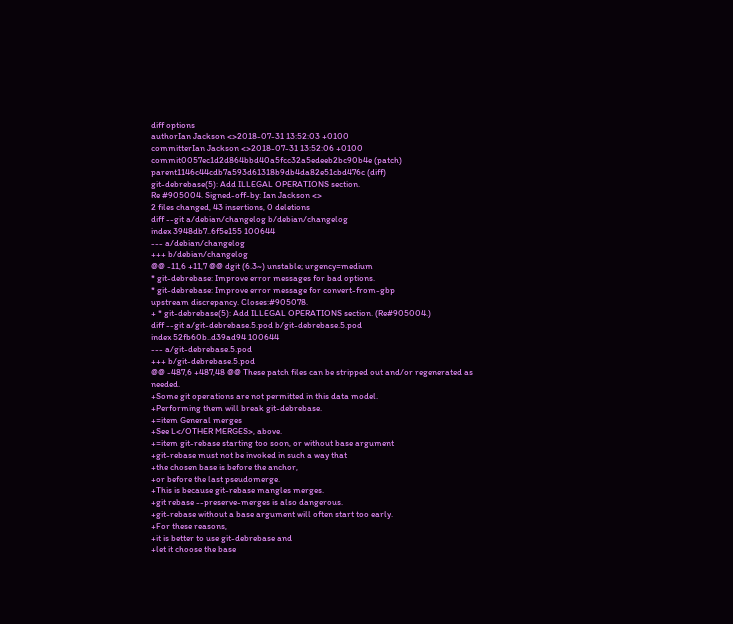diff options
authorIan Jackson <>2018-07-31 13:52:03 +0100
committerIan Jackson <>2018-07-31 13:52:06 +0100
commit0057ec1d2d864bbd40a5fcc32a5edeeb2bc90b4e (patch)
parent1146c44cdb7a593d61318b9db4da82e51cbd476c (diff)
git-debrebase(5): Add ILLEGAL OPERATIONS section.
Re #905004. Signed-off-by: Ian Jackson <>
2 files changed, 43 insertions, 0 deletions
diff --git a/debian/changelog b/debian/changelog
index 3948db7..6f5e155 100644
--- a/debian/changelog
+++ b/debian/changelog
@@ -11,6 +11,7 @@ dgit (6.3~) unstable; urgency=medium
* git-debrebase: Improve error messages for bad options.
* git-debrebase: Improve error message for convert-from-gbp
upstream discrepancy. Closes:#905078.
+ * git-debrebase(5): Add ILLEGAL OPERATIONS section. (Re#905004.)
diff --git a/git-debrebase.5.pod b/git-debrebase.5.pod
index 52fb60b..d39ad94 100644
--- a/git-debrebase.5.pod
+++ b/git-debrebase.5.pod
@@ -487,6 +487,48 @@ These patch files can be stripped out and/or regenerated as needed.
+Some git operations are not permitted in this data model.
+Performing them will break git-debrebase.
+=item General merges
+See L</OTHER MERGES>, above.
+=item git-rebase starting too soon, or without base argument
+git-rebase must not be invoked in such a way that
+the chosen base is before the anchor,
+or before the last pseudomerge.
+This is because git-rebase mangles merges.
+git rebase --preserve-merges is also dangerous.
+git-rebase without a base argument will often start too early.
+For these reasons,
+it is better to use git-debrebase and
+let it choose the base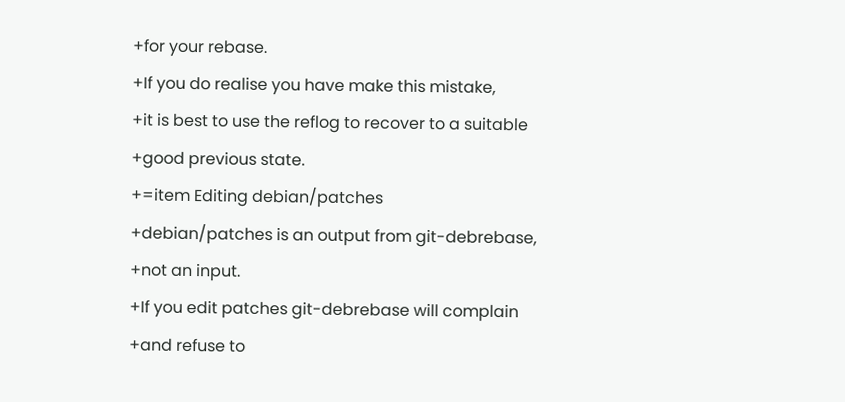+for your rebase.
+If you do realise you have make this mistake,
+it is best to use the reflog to recover to a suitable
+good previous state.
+=item Editing debian/patches
+debian/patches is an output from git-debrebase,
+not an input.
+If you edit patches git-debrebase will complain
+and refuse to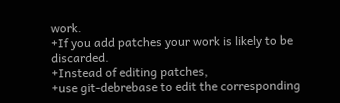work.
+If you add patches your work is likely to be discarded.
+Instead of editing patches,
+use git-debrebase to edit the corresponding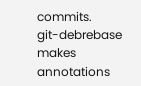commits.
git-debrebase makes annotations